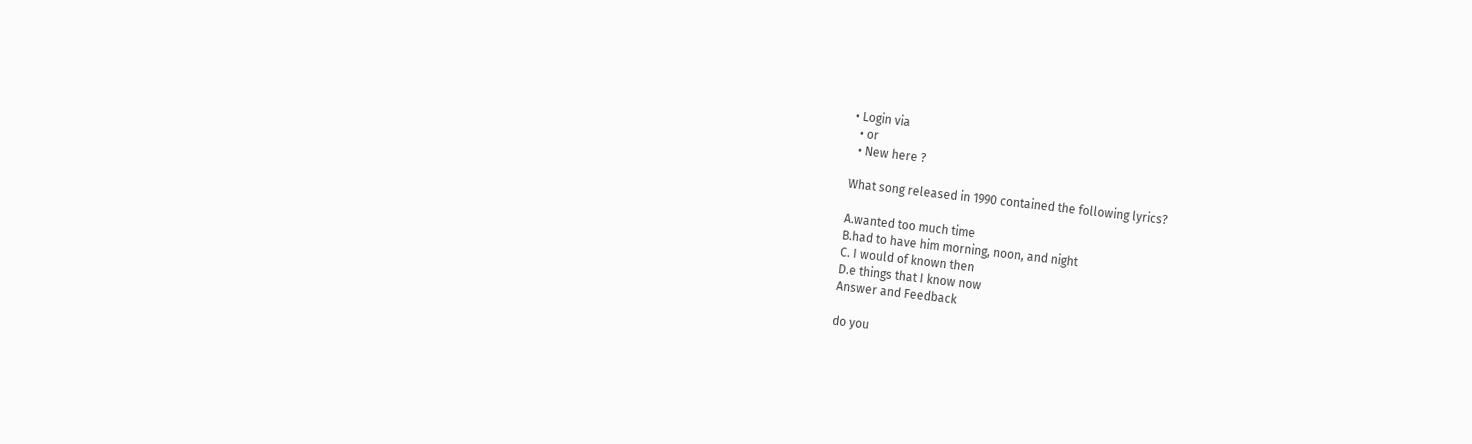• Login via
  • or
  • New here ?

What song released in 1990 contained the following lyrics?

A.wanted too much time
B.had to have him morning, noon, and night
C. I would of known then
D.e things that I know now
Answer and Feedback

do you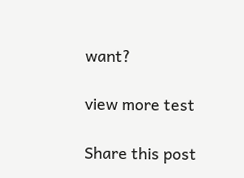want?

view more test

Share this post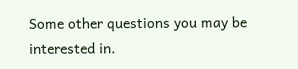Some other questions you may be interested in.